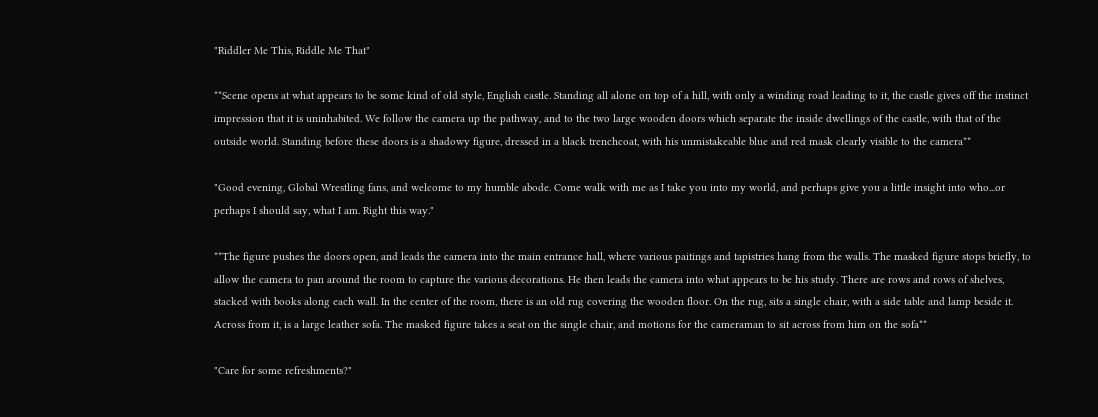"Riddler Me This, Riddle Me That"

**Scene opens at what appears to be some kind of old style, English castle. Standing all alone on top of a hill, with only a winding road leading to it, the castle gives off the instinct impression that it is uninhabited. We follow the camera up the pathway, and to the two large wooden doors which separate the inside dwellings of the castle, with that of the outside world. Standing before these doors is a shadowy figure, dressed in a black trenchcoat, with his unmistakeable blue and red mask clearly visible to the camera**

"Good evening, Global Wrestling fans, and welcome to my humble abode. Come walk with me as I take you into my world, and perhaps give you a little insight into who...or perhaps I should say, what I am. Right this way."

**The figure pushes the doors open, and leads the camera into the main entrance hall, where various paitings and tapistries hang from the walls. The masked figure stops briefly, to allow the camera to pan around the room to capture the various decorations. He then leads the camera into what appears to be his study. There are rows and rows of shelves, stacked with books along each wall. In the center of the room, there is an old rug covering the wooden floor. On the rug, sits a single chair, with a side table and lamp beside it. Across from it, is a large leather sofa. The masked figure takes a seat on the single chair, and motions for the cameraman to sit across from him on the sofa**

"Care for some refreshments?"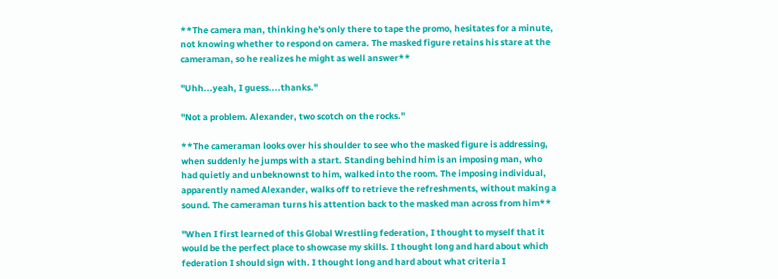**The camera man, thinking he's only there to tape the promo, hesitates for a minute, not knowing whether to respond on camera. The masked figure retains his stare at the cameraman, so he realizes he might as well answer**

"Uhh...yeah, I guess....thanks."

"Not a problem. Alexander, two scotch on the rocks."

**The cameraman looks over his shoulder to see who the masked figure is addressing, when suddenly he jumps with a start. Standing behind him is an imposing man, who had quietly and unbeknownst to him, walked into the room. The imposing individual, apparently named Alexander, walks off to retrieve the refreshments, without making a sound. The cameraman turns his attention back to the masked man across from him**

"When I first learned of this Global Wrestling federation, I thought to myself that it would be the perfect place to showcase my skills. I thought long and hard about which federation I should sign with. I thought long and hard about what criteria I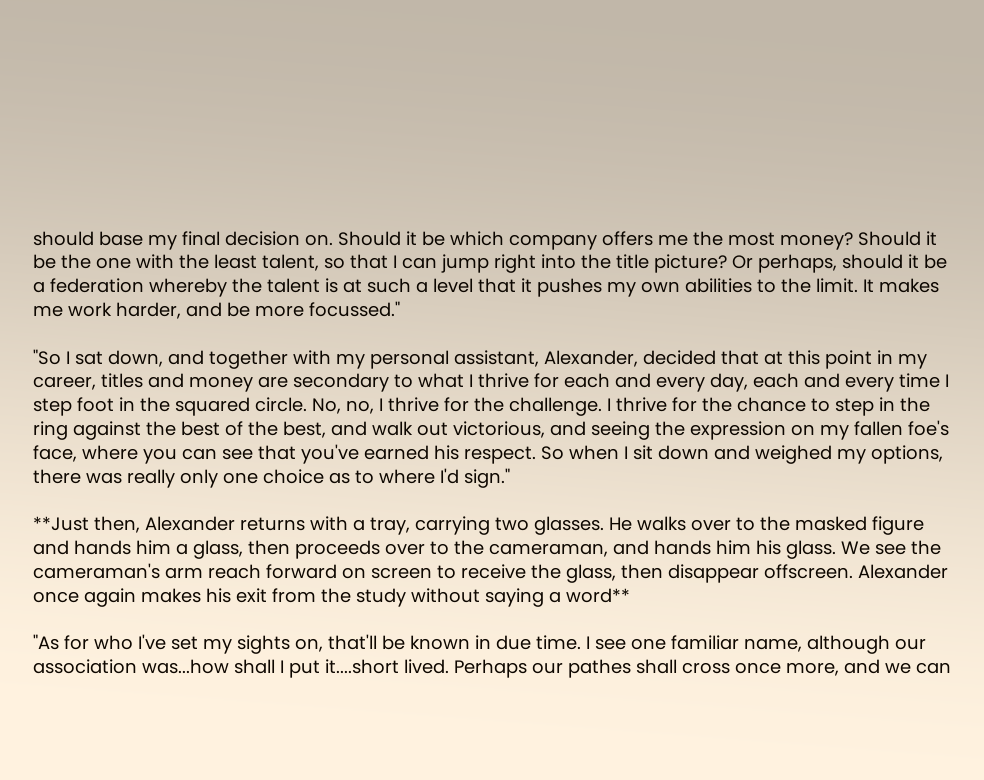should base my final decision on. Should it be which company offers me the most money? Should it be the one with the least talent, so that I can jump right into the title picture? Or perhaps, should it be a federation whereby the talent is at such a level that it pushes my own abilities to the limit. It makes me work harder, and be more focussed."

"So I sat down, and together with my personal assistant, Alexander, decided that at this point in my career, titles and money are secondary to what I thrive for each and every day, each and every time I step foot in the squared circle. No, no, I thrive for the challenge. I thrive for the chance to step in the ring against the best of the best, and walk out victorious, and seeing the expression on my fallen foe's face, where you can see that you've earned his respect. So when I sit down and weighed my options, there was really only one choice as to where I'd sign."

**Just then, Alexander returns with a tray, carrying two glasses. He walks over to the masked figure and hands him a glass, then proceeds over to the cameraman, and hands him his glass. We see the cameraman's arm reach forward on screen to receive the glass, then disappear offscreen. Alexander once again makes his exit from the study without saying a word**

"As for who I've set my sights on, that'll be known in due time. I see one familiar name, although our association was...how shall I put it....short lived. Perhaps our pathes shall cross once more, and we can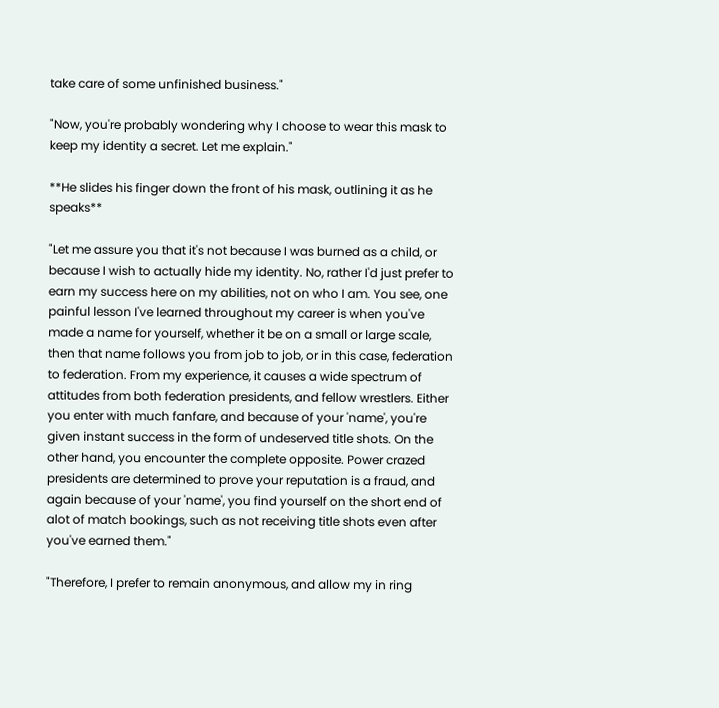take care of some unfinished business."

"Now, you're probably wondering why I choose to wear this mask to keep my identity a secret. Let me explain."

**He slides his finger down the front of his mask, outlining it as he speaks**

"Let me assure you that it's not because I was burned as a child, or because I wish to actually hide my identity. No, rather I'd just prefer to earn my success here on my abilities, not on who I am. You see, one painful lesson I've learned throughout my career is when you've made a name for yourself, whether it be on a small or large scale, then that name follows you from job to job, or in this case, federation to federation. From my experience, it causes a wide spectrum of attitudes from both federation presidents, and fellow wrestlers. Either you enter with much fanfare, and because of your 'name', you're given instant success in the form of undeserved title shots. On the other hand, you encounter the complete opposite. Power crazed presidents are determined to prove your reputation is a fraud, and again because of your 'name', you find yourself on the short end of alot of match bookings, such as not receiving title shots even after you've earned them."

"Therefore, I prefer to remain anonymous, and allow my in ring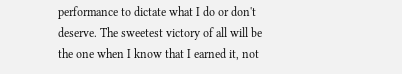performance to dictate what I do or don't deserve. The sweetest victory of all will be the one when I know that I earned it, not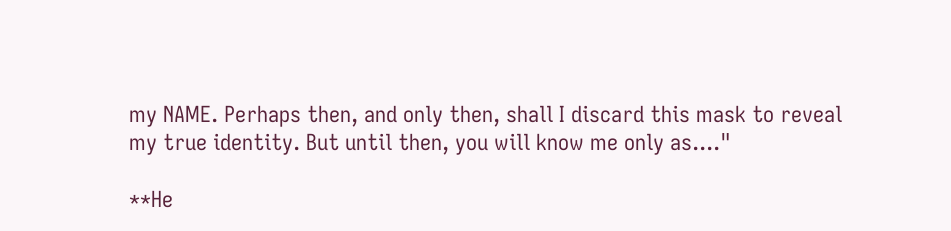my NAME. Perhaps then, and only then, shall I discard this mask to reveal my true identity. But until then, you will know me only as...."

**He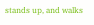stands up, and walks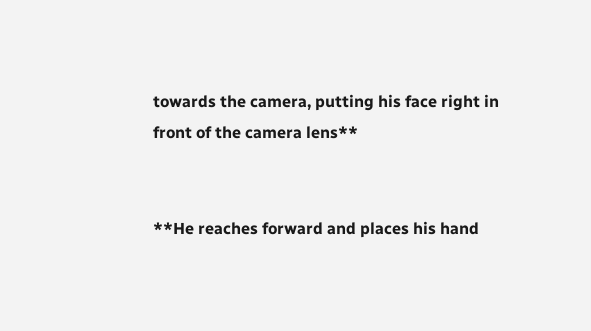towards the camera, putting his face right in front of the camera lens**


**He reaches forward and places his hand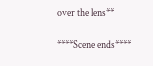over the lens**

****Scene ends****